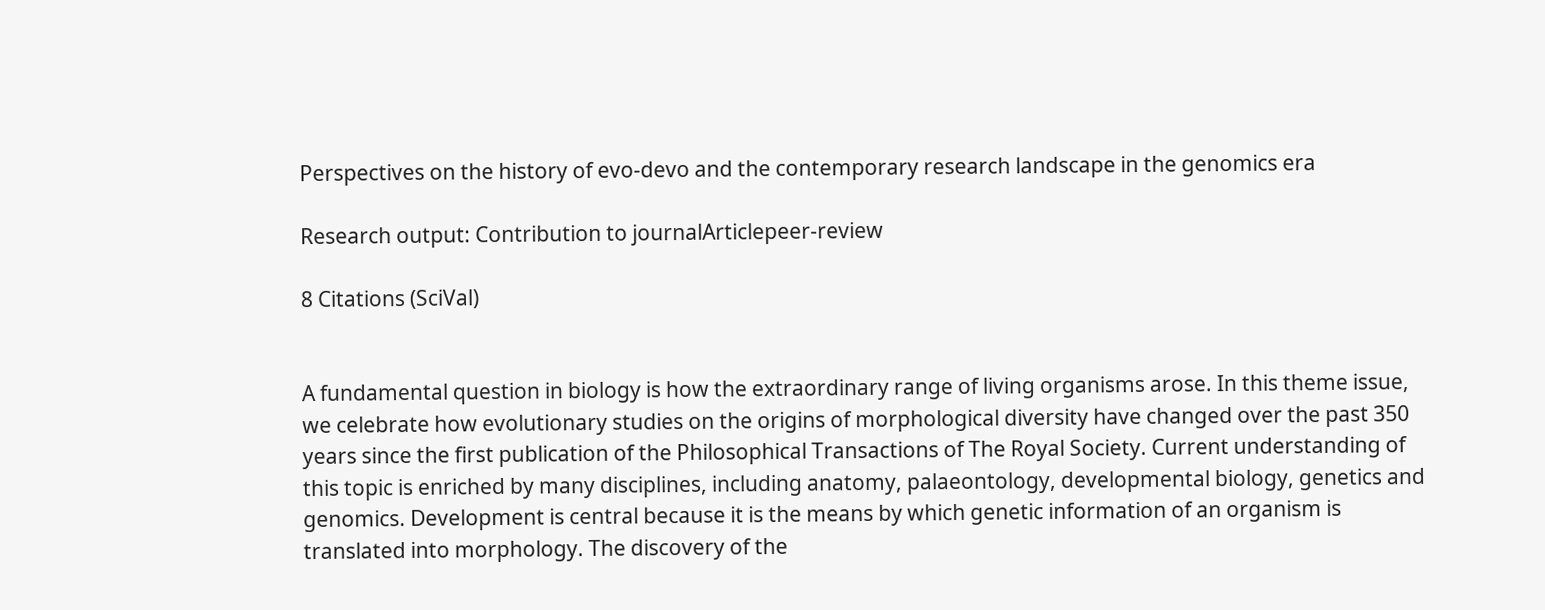Perspectives on the history of evo-devo and the contemporary research landscape in the genomics era

Research output: Contribution to journalArticlepeer-review

8 Citations (SciVal)


A fundamental question in biology is how the extraordinary range of living organisms arose. In this theme issue, we celebrate how evolutionary studies on the origins of morphological diversity have changed over the past 350 years since the first publication of the Philosophical Transactions of The Royal Society. Current understanding of this topic is enriched by many disciplines, including anatomy, palaeontology, developmental biology, genetics and genomics. Development is central because it is the means by which genetic information of an organism is translated into morphology. The discovery of the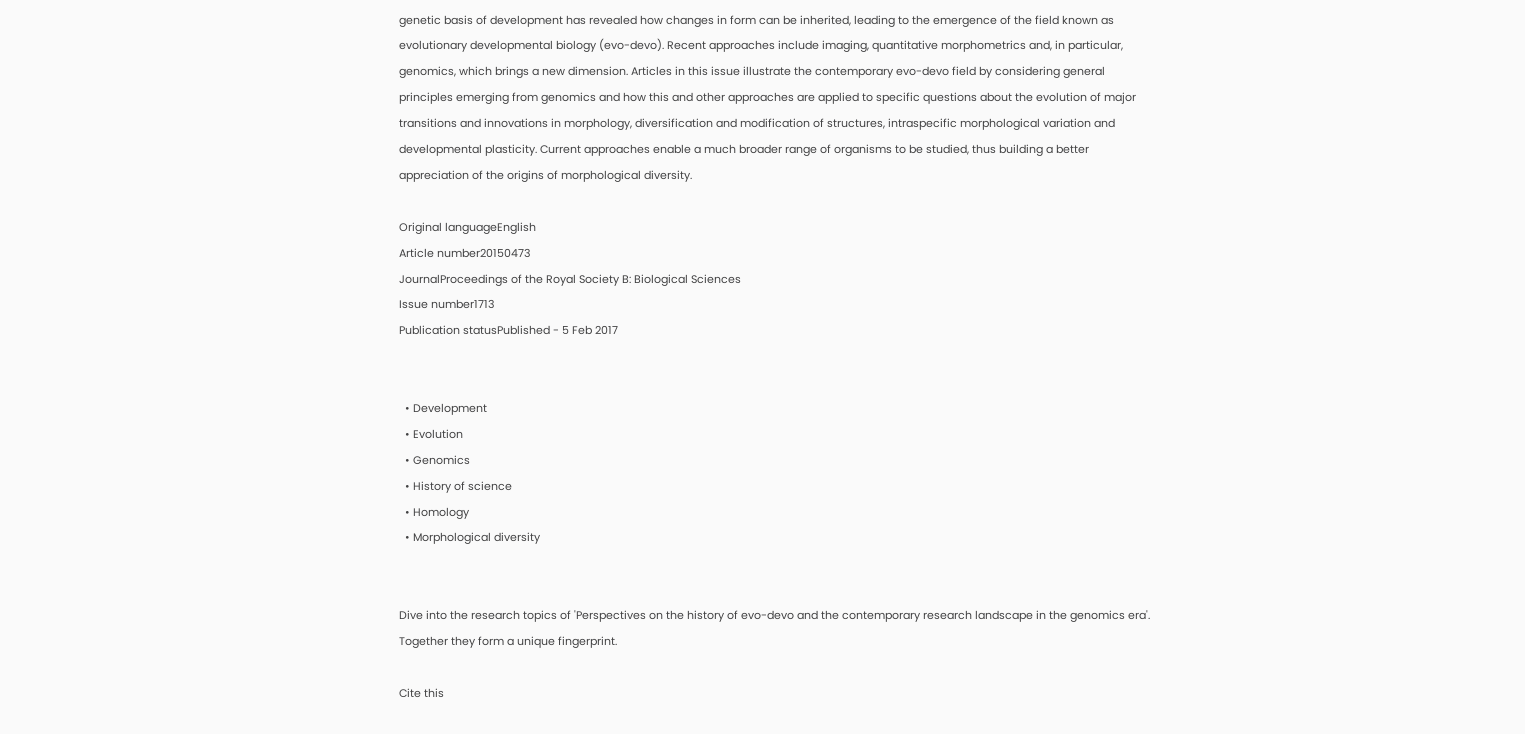genetic basis of development has revealed how changes in form can be inherited, leading to the emergence of the field known as evolutionary developmental biology (evo-devo). Recent approaches include imaging, quantitative morphometrics and, in particular, genomics, which brings a new dimension. Articles in this issue illustrate the contemporary evo-devo field by considering general principles emerging from genomics and how this and other approaches are applied to specific questions about the evolution of major transitions and innovations in morphology, diversification and modification of structures, intraspecific morphological variation and developmental plasticity. Current approaches enable a much broader range of organisms to be studied, thus building a better appreciation of the origins of morphological diversity.

Original languageEnglish
Article number20150473
JournalProceedings of the Royal Society B: Biological Sciences
Issue number1713
Publication statusPublished - 5 Feb 2017


  • Development
  • Evolution
  • Genomics
  • History of science
  • Homology
  • Morphological diversity


Dive into the research topics of 'Perspectives on the history of evo-devo and the contemporary research landscape in the genomics era'. Together they form a unique fingerprint.

Cite this